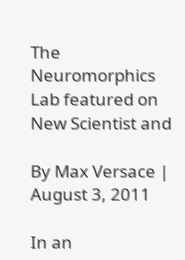The Neuromorphics Lab featured on New Scientist and

By Max Versace | August 3, 2011

In an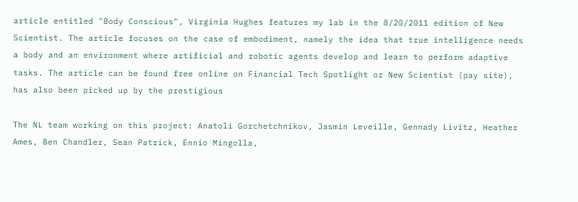article entitled "Body Conscious", Virginia Hughes features my lab in the 8/20/2011 edition of New Scientist. The article focuses on the case of embodiment, namely the idea that true intelligence needs a body and an environment where artificial and robotic agents develop and learn to perform adaptive tasks. The article can be found free online on Financial Tech Spotlight or New Scientist (pay site), has also been picked up by the prestigious

The NL team working on this project: Anatoli Gorchetchnikov, Jasmin Leveille, Gennady Livitz, Heather Ames, Ben Chandler, Sean Patrick, Ennio Mingolla,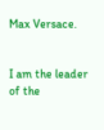Max Versace.


I am the leader of the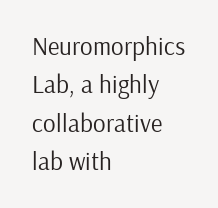Neuromorphics Lab, a highly collaborative lab with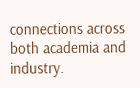connections across both academia and industry.